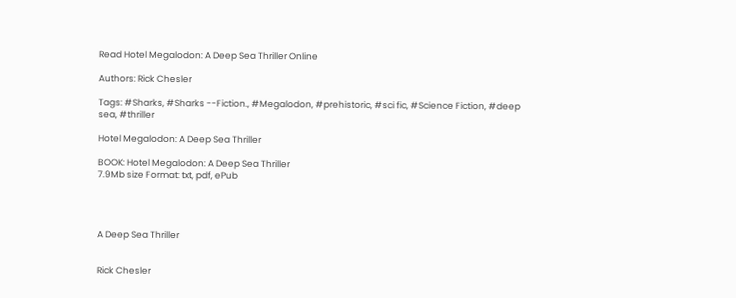Read Hotel Megalodon: A Deep Sea Thriller Online

Authors: Rick Chesler

Tags: #Sharks, #Sharks --Fiction., #Megalodon, #prehistoric, #sci fic, #Science Fiction, #deep sea, #thriller

Hotel Megalodon: A Deep Sea Thriller

BOOK: Hotel Megalodon: A Deep Sea Thriller
7.9Mb size Format: txt, pdf, ePub




A Deep Sea Thriller


Rick Chesler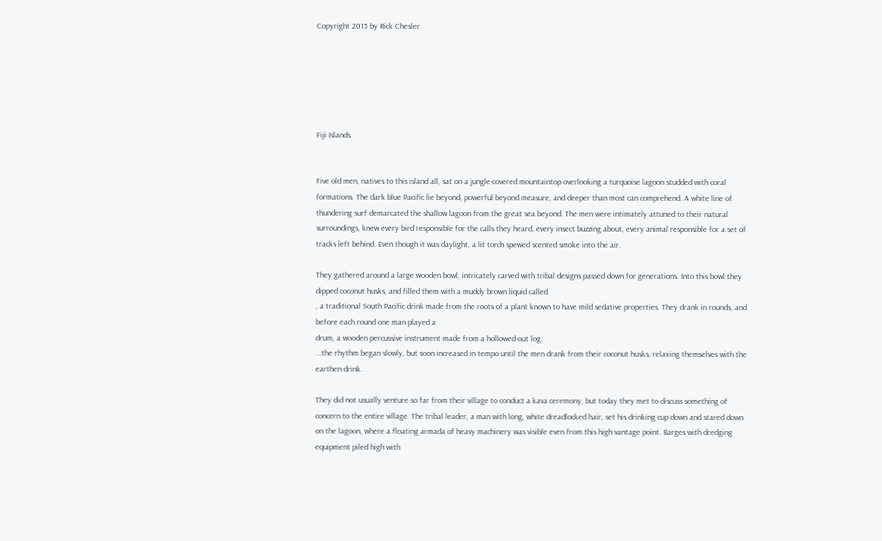Copyright 2015 by Rick Chesler






Fiji Islands


Five old men, natives to this island all, sat on a jungle-covered mountaintop overlooking a turquoise lagoon studded with coral formations. The dark blue Pacific lie beyond, powerful beyond measure, and deeper than most can comprehend. A white line of thundering surf demarcated the shallow lagoon from the great sea beyond. The men were intimately attuned to their natural surroundings, knew every bird responsible for the calls they heard, every insect buzzing about, every animal responsible for a set of tracks left behind. Even though it was daylight, a lit torch spewed scented smoke into the air.

They gathered around a large wooden bowl, intricately carved with tribal designs passed down for generations. Into this bowl they dipped coconut husks, and filled them with a muddy brown liquid called
, a traditional South Pacific drink made from the roots of a plant known to have mild sedative properties. They drank in rounds, and before each round one man played a
drum, a wooden percussive instrument made from a hollowed-out log.
...the rhythm began slowly, but soon increased in tempo until the men drank from their coconut husks, relaxing themselves with the earthen drink.

They did not usually venture so far from their village to conduct a kava ceremony, but today they met to discuss something of concern to the entire village. The tribal leader, a man with long, white dreadlocked hair, set his drinking cup down and stared down on the lagoon, where a floating armada of heavy machinery was visible even from this high vantage point. Barges with dredging equipment piled high with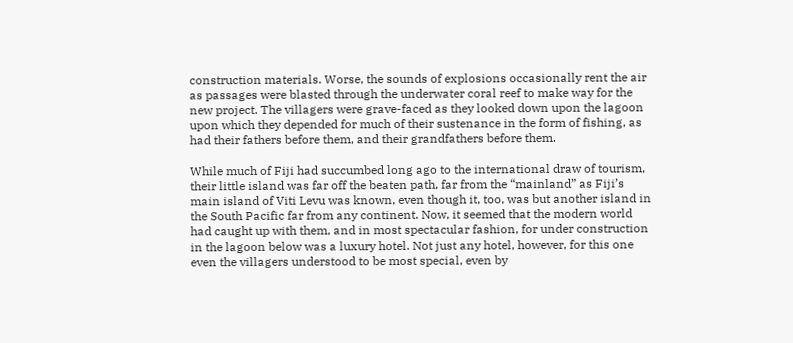construction materials. Worse, the sounds of explosions occasionally rent the air as passages were blasted through the underwater coral reef to make way for the new project. The villagers were grave-faced as they looked down upon the lagoon upon which they depended for much of their sustenance in the form of fishing, as had their fathers before them, and their grandfathers before them.

While much of Fiji had succumbed long ago to the international draw of tourism, their little island was far off the beaten path, far from the “mainland” as Fiji’s main island of Viti Levu was known, even though it, too, was but another island in the South Pacific far from any continent. Now, it seemed that the modern world had caught up with them, and in most spectacular fashion, for under construction in the lagoon below was a luxury hotel. Not just any hotel, however, for this one even the villagers understood to be most special, even by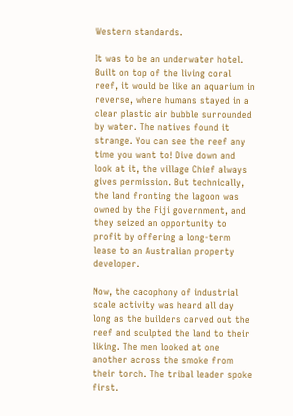Western standards.

It was to be an underwater hotel. Built on top of the living coral reef, it would be like an aquarium in reverse, where humans stayed in a clear plastic air bubble surrounded by water. The natives found it strange. You can see the reef any time you want to! Dive down and look at it, the village Chief always gives permission. But technically, the land fronting the lagoon was owned by the Fiji government, and they seized an opportunity to profit by offering a long-term lease to an Australian property developer.

Now, the cacophony of industrial scale activity was heard all day long as the builders carved out the reef and sculpted the land to their liking. The men looked at one another across the smoke from their torch. The tribal leader spoke first.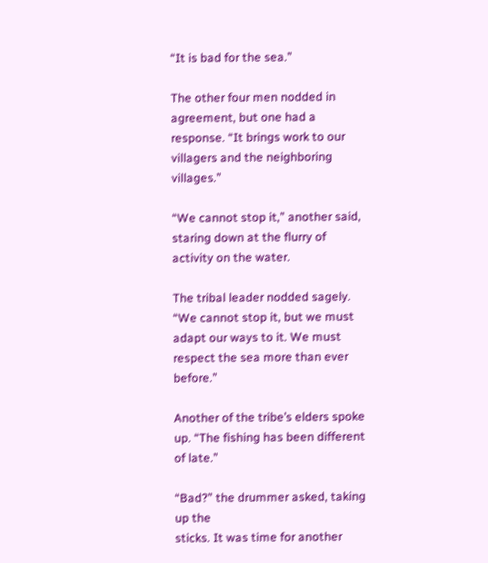“It is bad for the sea.”

The other four men nodded in agreement, but one had a response. “It brings work to our villagers and the neighboring villages.”

“We cannot stop it,” another said, staring down at the flurry of activity on the water.

The tribal leader nodded sagely. “We cannot stop it, but we must adapt our ways to it. We must respect the sea more than ever before.”

Another of the tribe’s elders spoke up. “The fishing has been different of late.”

“Bad?” the drummer asked, taking up the
sticks. It was time for another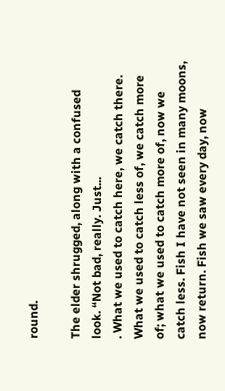round.

The elder shrugged, along with a confused look. “Not bad, really. Just...
. What we used to catch here, we catch there. What we used to catch less of, we catch more of; what we used to catch more of, now we catch less. Fish I have not seen in many moons, now return. Fish we saw every day, now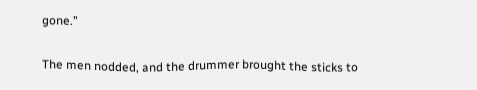gone.”

The men nodded, and the drummer brought the sticks to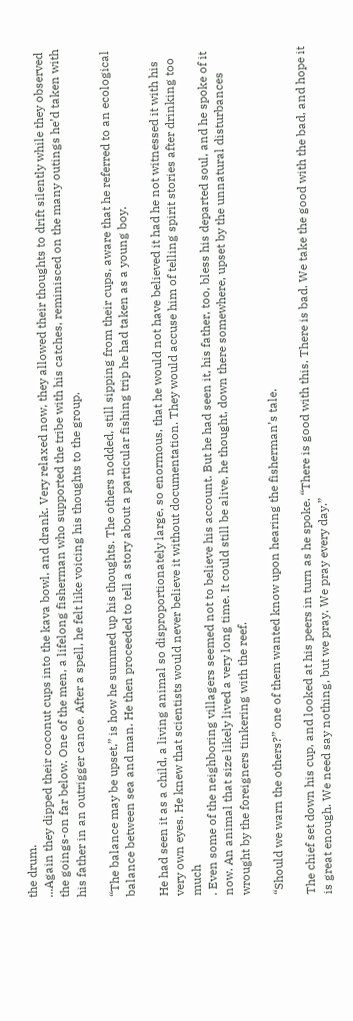the drum.
...Again they dipped their coconut cups into the kava bowl, and drank. Very relaxed now, they allowed their thoughts to drift silently while they observed the goings-on far below. One of the men, a lifelong fisherman who supported the tribe with his catches, reminisced on the many outings he’d taken with his father in an outrigger canoe. After a spell, he felt like voicing his thoughts to the group.

“The balance may be upset,” is how he summed up his thoughts. The others nodded, still sipping from their cups, aware that he referred to an ecological balance between sea and man. He then proceeded to tell a story about a particular fishing trip he had taken as a young boy.

He had seen it as a child, a living animal so disproportionately large, so enormous, that he would not have believed it had he not witnessed it with his very own eyes. He knew that scientists would never believe it without documentation. They would accuse him of telling spirit stories after drinking too much
. Even some of the neighboring villagers seemed not to believe his account. But he had seen it, his father, too, bless his departed soul, and he spoke of it now. An animal that size likely lived a very long time. It could still be alive, he thought, down there somewhere, upset by the unnatural disturbances wrought by the foreigners tinkering with the reef.

“Should we warn the others?” one of them wanted know upon hearing the fisherman’s tale.

The chief set down his cup, and looked at his peers in turn as he spoke. “There is good with this. There is bad. We take the good with the bad, and hope it is great enough. We need say nothing, but we pray. We pray every day.”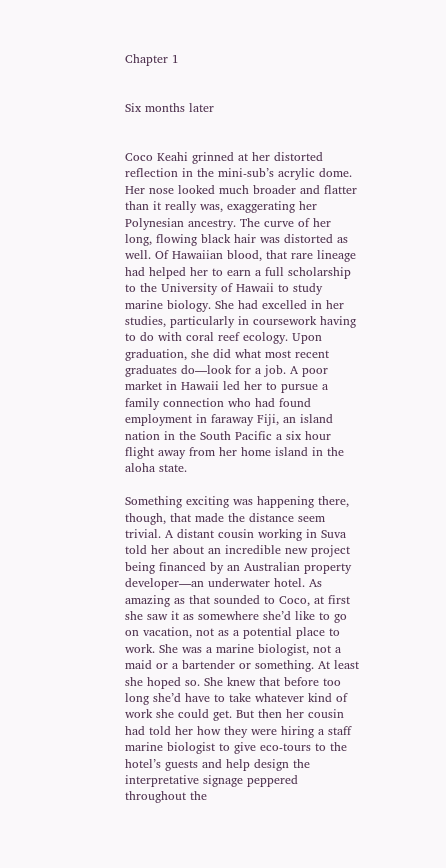Chapter 1


Six months later


Coco Keahi grinned at her distorted reflection in the mini-sub’s acrylic dome. Her nose looked much broader and flatter than it really was, exaggerating her Polynesian ancestry. The curve of her long, flowing black hair was distorted as well. Of Hawaiian blood, that rare lineage had helped her to earn a full scholarship to the University of Hawaii to study marine biology. She had excelled in her studies, particularly in coursework having to do with coral reef ecology. Upon graduation, she did what most recent graduates do—look for a job. A poor market in Hawaii led her to pursue a family connection who had found employment in faraway Fiji, an island nation in the South Pacific a six hour flight away from her home island in the aloha state.

Something exciting was happening there, though, that made the distance seem trivial. A distant cousin working in Suva told her about an incredible new project being financed by an Australian property developer—an underwater hotel. As amazing as that sounded to Coco, at first she saw it as somewhere she’d like to go on vacation, not as a potential place to work. She was a marine biologist, not a maid or a bartender or something. At least she hoped so. She knew that before too long she’d have to take whatever kind of work she could get. But then her cousin had told her how they were hiring a staff marine biologist to give eco-tours to the hotel’s guests and help design the interpretative signage peppered throughout the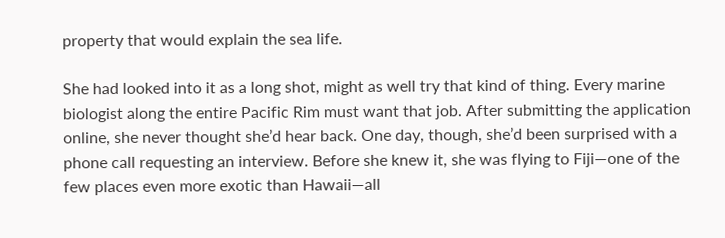property that would explain the sea life.

She had looked into it as a long shot, might as well try that kind of thing. Every marine biologist along the entire Pacific Rim must want that job. After submitting the application online, she never thought she’d hear back. One day, though, she’d been surprised with a phone call requesting an interview. Before she knew it, she was flying to Fiji—one of the few places even more exotic than Hawaii—all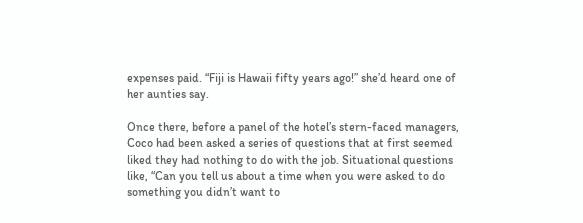expenses paid. “Fiji is Hawaii fifty years ago!” she’d heard one of her aunties say.

Once there, before a panel of the hotel’s stern-faced managers, Coco had been asked a series of questions that at first seemed liked they had nothing to do with the job. Situational questions like, “Can you tell us about a time when you were asked to do something you didn’t want to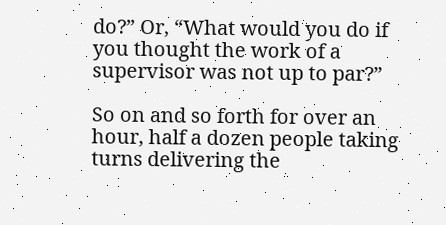do?” Or, “What would you do if you thought the work of a supervisor was not up to par?”

So on and so forth for over an hour, half a dozen people taking turns delivering the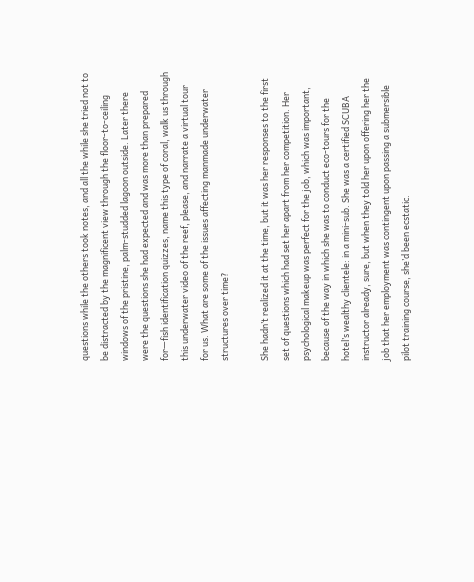questions while the others took notes, and all the while she tried not to be distracted by the magnificent view through the floor-to-ceiling windows of the pristine, palm-studded lagoon outside. Later there were the questions she had expected and was more than prepared for—fish identification quizzes, name this type of coral, walk us through this underwater video of the reef, please, and narrate a virtual tour for us. What are some of the issues affecting manmade underwater structures over time?

She hadn’t realized it at the time, but it was her responses to the first set of questions which had set her apart from her competition. Her psychological makeup was perfect for the job, which was important, because of the way in which she was to conduct eco-tours for the hotel’s wealthy clientele: in a mini-sub. She was a certified SCUBA instructor already, sure, but when they told her upon offering her the job that her employment was contingent upon passing a submersible pilot training course, she’d been ecstatic.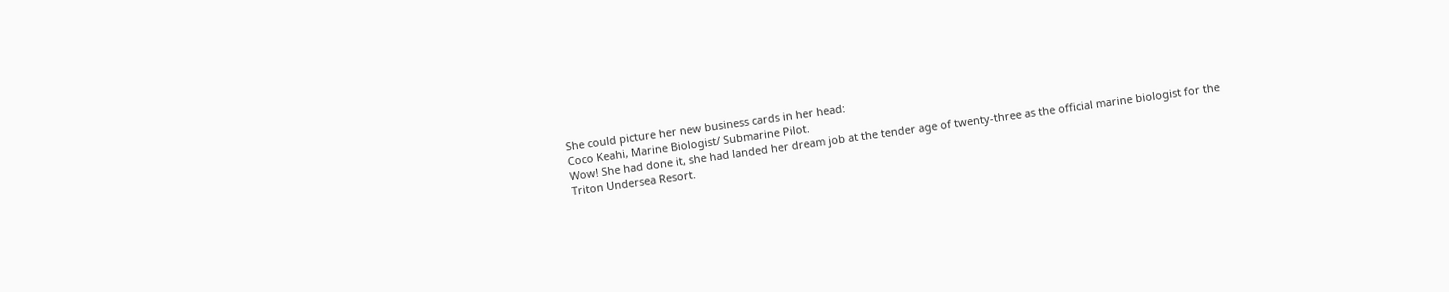She could picture her new business cards in her head:
Coco Keahi, Marine Biologist/ Submarine Pilot.
Wow! She had done it, she had landed her dream job at the tender age of twenty-three as the official marine biologist for the Triton Undersea Resort.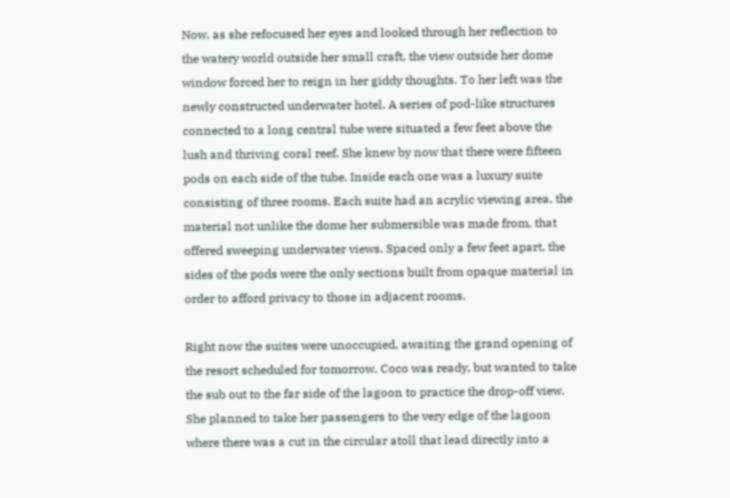Now, as she refocused her eyes and looked through her reflection to the watery world outside her small craft, the view outside her dome window forced her to reign in her giddy thoughts. To her left was the newly constructed underwater hotel. A series of pod-like structures connected to a long central tube were situated a few feet above the lush and thriving coral reef. She knew by now that there were fifteen pods on each side of the tube. Inside each one was a luxury suite consisting of three rooms. Each suite had an acrylic viewing area, the material not unlike the dome her submersible was made from, that offered sweeping underwater views. Spaced only a few feet apart, the sides of the pods were the only sections built from opaque material in order to afford privacy to those in adjacent rooms.

Right now the suites were unoccupied, awaiting the grand opening of the resort scheduled for tomorrow. Coco was ready, but wanted to take the sub out to the far side of the lagoon to practice the drop-off view. She planned to take her passengers to the very edge of the lagoon where there was a cut in the circular atoll that lead directly into a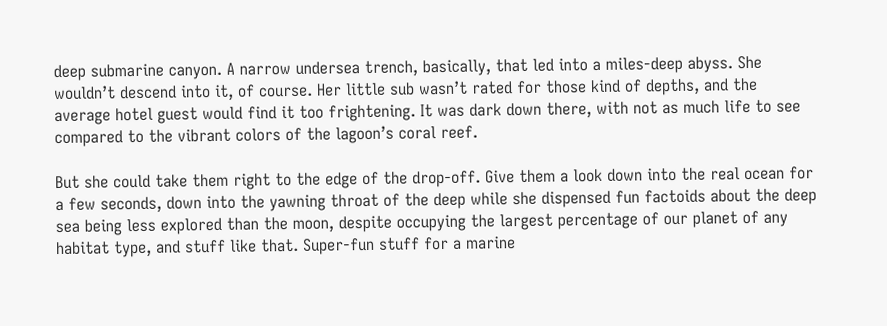deep submarine canyon. A narrow undersea trench, basically, that led into a miles-deep abyss. She wouldn’t descend into it, of course. Her little sub wasn’t rated for those kind of depths, and the average hotel guest would find it too frightening. It was dark down there, with not as much life to see compared to the vibrant colors of the lagoon’s coral reef.

But she could take them right to the edge of the drop-off. Give them a look down into the real ocean for a few seconds, down into the yawning throat of the deep while she dispensed fun factoids about the deep sea being less explored than the moon, despite occupying the largest percentage of our planet of any habitat type, and stuff like that. Super-fun stuff for a marine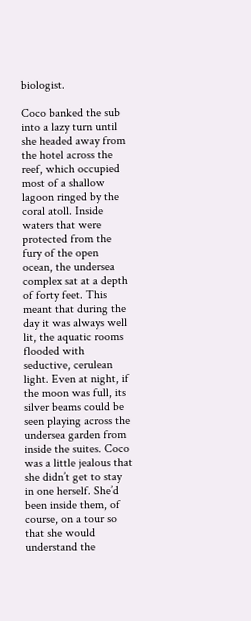biologist.

Coco banked the sub into a lazy turn until she headed away from the hotel across the reef, which occupied most of a shallow lagoon ringed by the coral atoll. Inside waters that were protected from the fury of the open ocean, the undersea complex sat at a depth of forty feet. This meant that during the day it was always well lit, the aquatic rooms flooded with seductive, cerulean light. Even at night, if the moon was full, its silver beams could be seen playing across the undersea garden from inside the suites. Coco was a little jealous that she didn’t get to stay in one herself. She’d been inside them, of course, on a tour so that she would understand the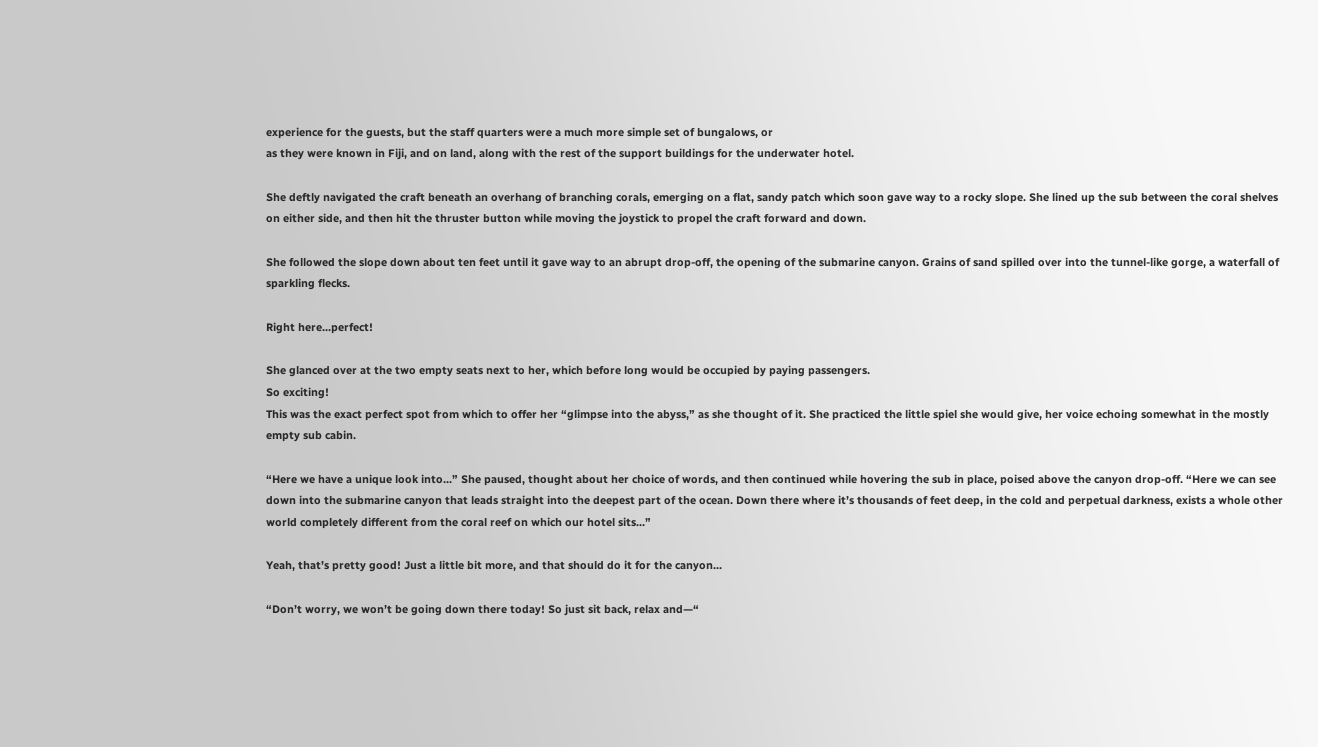experience for the guests, but the staff quarters were a much more simple set of bungalows, or
as they were known in Fiji, and on land, along with the rest of the support buildings for the underwater hotel.

She deftly navigated the craft beneath an overhang of branching corals, emerging on a flat, sandy patch which soon gave way to a rocky slope. She lined up the sub between the coral shelves on either side, and then hit the thruster button while moving the joystick to propel the craft forward and down.

She followed the slope down about ten feet until it gave way to an abrupt drop-off, the opening of the submarine canyon. Grains of sand spilled over into the tunnel-like gorge, a waterfall of sparkling flecks.

Right here...perfect!

She glanced over at the two empty seats next to her, which before long would be occupied by paying passengers.
So exciting!
This was the exact perfect spot from which to offer her “glimpse into the abyss,” as she thought of it. She practiced the little spiel she would give, her voice echoing somewhat in the mostly empty sub cabin.

“Here we have a unique look into...” She paused, thought about her choice of words, and then continued while hovering the sub in place, poised above the canyon drop-off. “Here we can see down into the submarine canyon that leads straight into the deepest part of the ocean. Down there where it’s thousands of feet deep, in the cold and perpetual darkness, exists a whole other world completely different from the coral reef on which our hotel sits...”

Yeah, that’s pretty good! Just a little bit more, and that should do it for the canyon...

“Don’t worry, we won’t be going down there today! So just sit back, relax and—“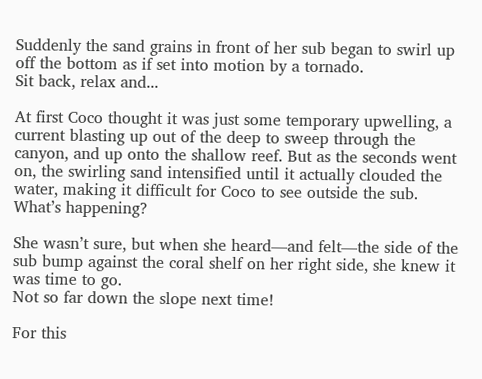Suddenly the sand grains in front of her sub began to swirl up off the bottom as if set into motion by a tornado.
Sit back, relax and...

At first Coco thought it was just some temporary upwelling, a current blasting up out of the deep to sweep through the canyon, and up onto the shallow reef. But as the seconds went on, the swirling sand intensified until it actually clouded the water, making it difficult for Coco to see outside the sub.
What’s happening?

She wasn’t sure, but when she heard—and felt—the side of the sub bump against the coral shelf on her right side, she knew it was time to go.
Not so far down the slope next time!

For this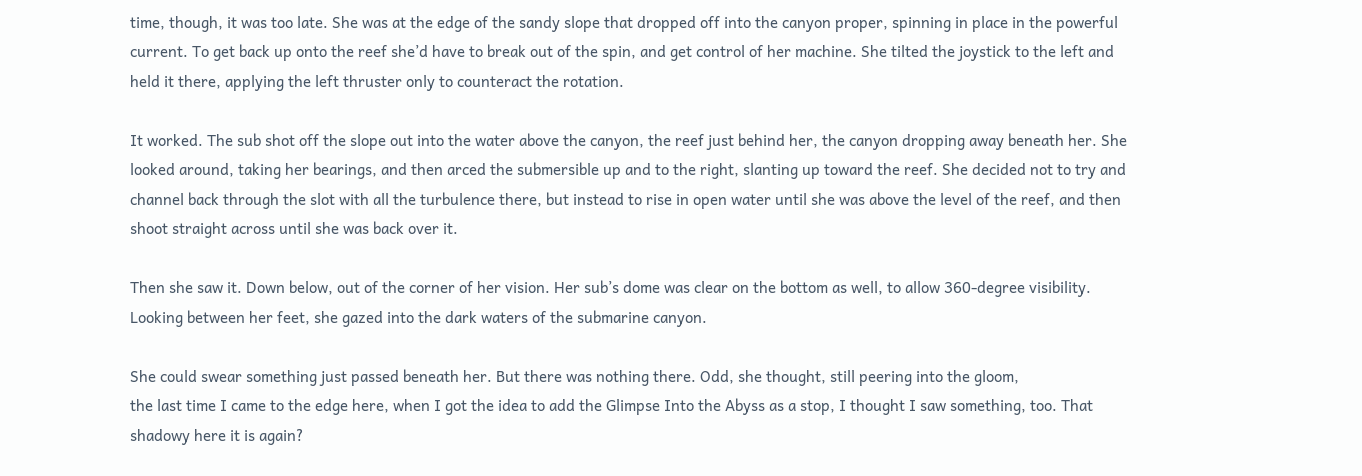time, though, it was too late. She was at the edge of the sandy slope that dropped off into the canyon proper, spinning in place in the powerful current. To get back up onto the reef she’d have to break out of the spin, and get control of her machine. She tilted the joystick to the left and held it there, applying the left thruster only to counteract the rotation.

It worked. The sub shot off the slope out into the water above the canyon, the reef just behind her, the canyon dropping away beneath her. She looked around, taking her bearings, and then arced the submersible up and to the right, slanting up toward the reef. She decided not to try and channel back through the slot with all the turbulence there, but instead to rise in open water until she was above the level of the reef, and then shoot straight across until she was back over it.

Then she saw it. Down below, out of the corner of her vision. Her sub’s dome was clear on the bottom as well, to allow 360-degree visibility. Looking between her feet, she gazed into the dark waters of the submarine canyon.

She could swear something just passed beneath her. But there was nothing there. Odd, she thought, still peering into the gloom,
the last time I came to the edge here, when I got the idea to add the Glimpse Into the Abyss as a stop, I thought I saw something, too. That shadowy here it is again?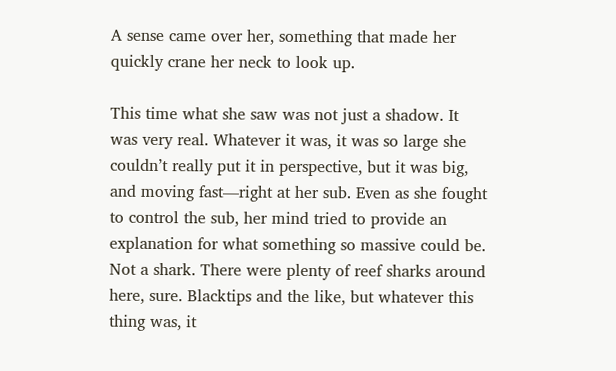A sense came over her, something that made her quickly crane her neck to look up.

This time what she saw was not just a shadow. It was very real. Whatever it was, it was so large she couldn’t really put it in perspective, but it was big, and moving fast—right at her sub. Even as she fought to control the sub, her mind tried to provide an explanation for what something so massive could be. Not a shark. There were plenty of reef sharks around here, sure. Blacktips and the like, but whatever this thing was, it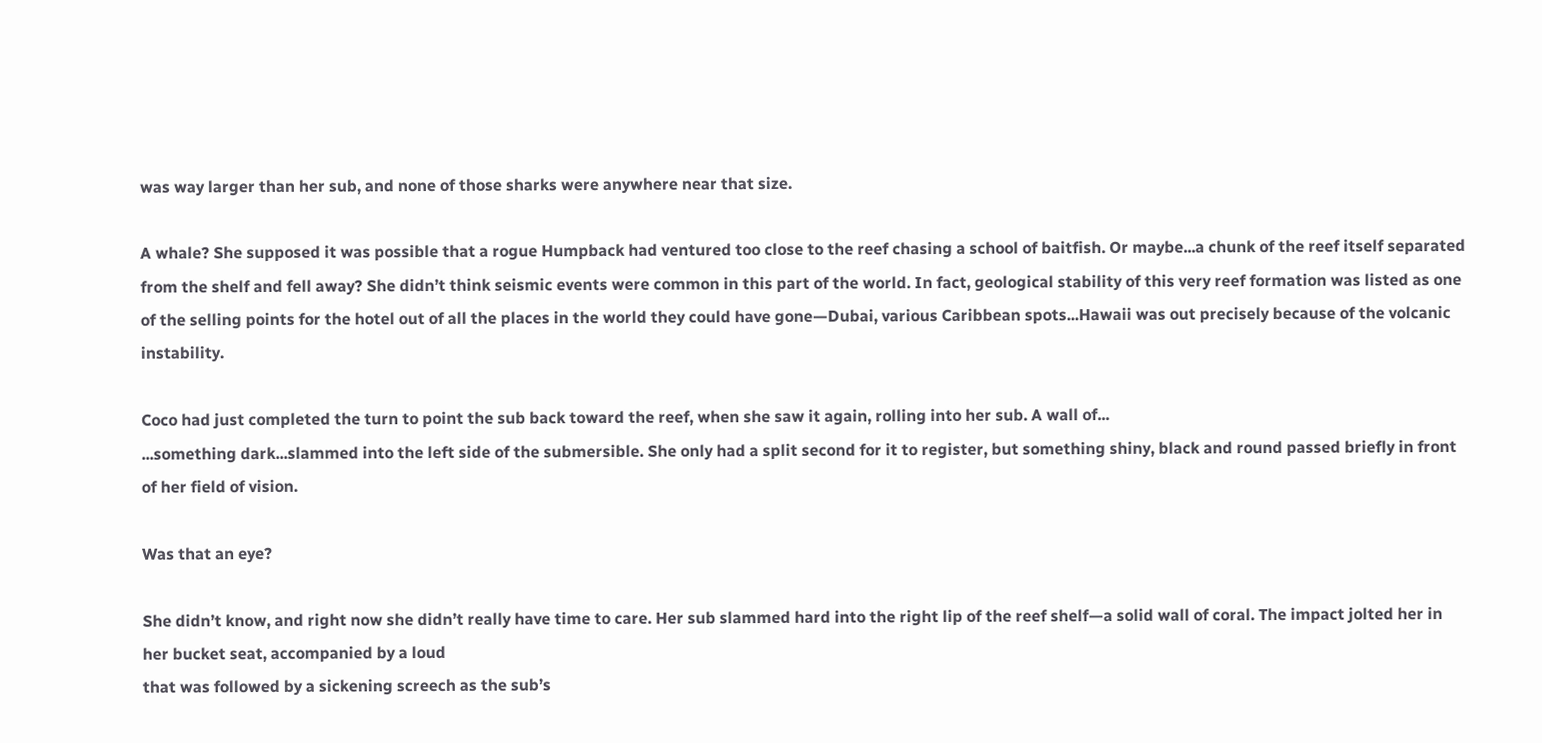was way larger than her sub, and none of those sharks were anywhere near that size.

A whale? She supposed it was possible that a rogue Humpback had ventured too close to the reef chasing a school of baitfish. Or maybe...a chunk of the reef itself separated from the shelf and fell away? She didn’t think seismic events were common in this part of the world. In fact, geological stability of this very reef formation was listed as one of the selling points for the hotel out of all the places in the world they could have gone—Dubai, various Caribbean spots...Hawaii was out precisely because of the volcanic instability.

Coco had just completed the turn to point the sub back toward the reef, when she saw it again, rolling into her sub. A wall of...
...something dark...slammed into the left side of the submersible. She only had a split second for it to register, but something shiny, black and round passed briefly in front of her field of vision.

Was that an eye?

She didn’t know, and right now she didn’t really have time to care. Her sub slammed hard into the right lip of the reef shelf—a solid wall of coral. The impact jolted her in her bucket seat, accompanied by a loud
that was followed by a sickening screech as the sub’s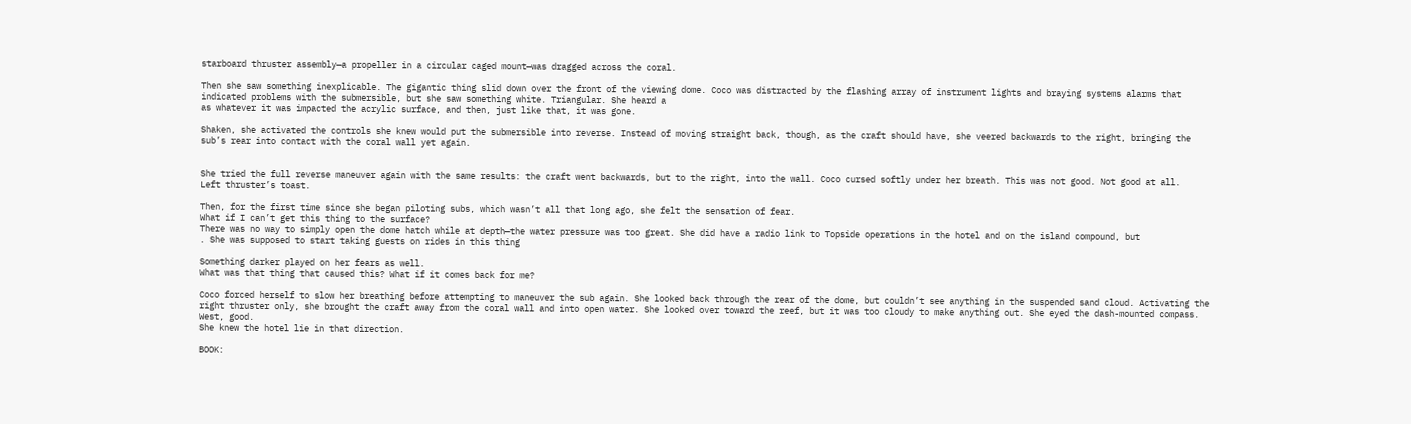starboard thruster assembly—a propeller in a circular caged mount—was dragged across the coral.

Then she saw something inexplicable. The gigantic thing slid down over the front of the viewing dome. Coco was distracted by the flashing array of instrument lights and braying systems alarms that indicated problems with the submersible, but she saw something white. Triangular. She heard a
as whatever it was impacted the acrylic surface, and then, just like that, it was gone.

Shaken, she activated the controls she knew would put the submersible into reverse. Instead of moving straight back, though, as the craft should have, she veered backwards to the right, bringing the sub’s rear into contact with the coral wall yet again.


She tried the full reverse maneuver again with the same results: the craft went backwards, but to the right, into the wall. Coco cursed softly under her breath. This was not good. Not good at all.
Left thruster’s toast.

Then, for the first time since she began piloting subs, which wasn’t all that long ago, she felt the sensation of fear.
What if I can’t get this thing to the surface?
There was no way to simply open the dome hatch while at depth—the water pressure was too great. She did have a radio link to Topside operations in the hotel and on the island compound, but
. She was supposed to start taking guests on rides in this thing

Something darker played on her fears as well.
What was that thing that caused this? What if it comes back for me?

Coco forced herself to slow her breathing before attempting to maneuver the sub again. She looked back through the rear of the dome, but couldn’t see anything in the suspended sand cloud. Activating the right thruster only, she brought the craft away from the coral wall and into open water. She looked over toward the reef, but it was too cloudy to make anything out. She eyed the dash-mounted compass.
West, good.
She knew the hotel lie in that direction.

BOOK: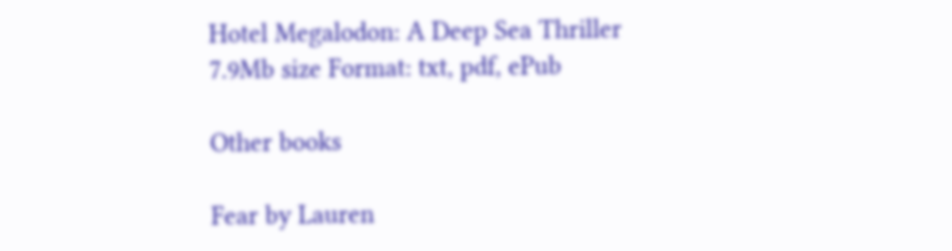Hotel Megalodon: A Deep Sea Thriller
7.9Mb size Format: txt, pdf, ePub

Other books

Fear by Lauren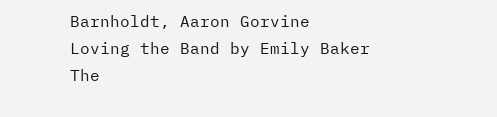Barnholdt, Aaron Gorvine
Loving the Band by Emily Baker
The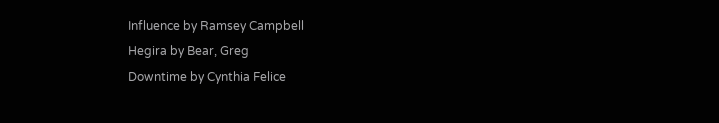Influence by Ramsey Campbell
Hegira by Bear, Greg
Downtime by Cynthia Felice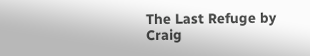The Last Refuge by Craig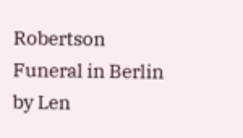Robertson
Funeral in Berlin by Len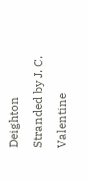Deighton
Stranded by J. C. Valentine